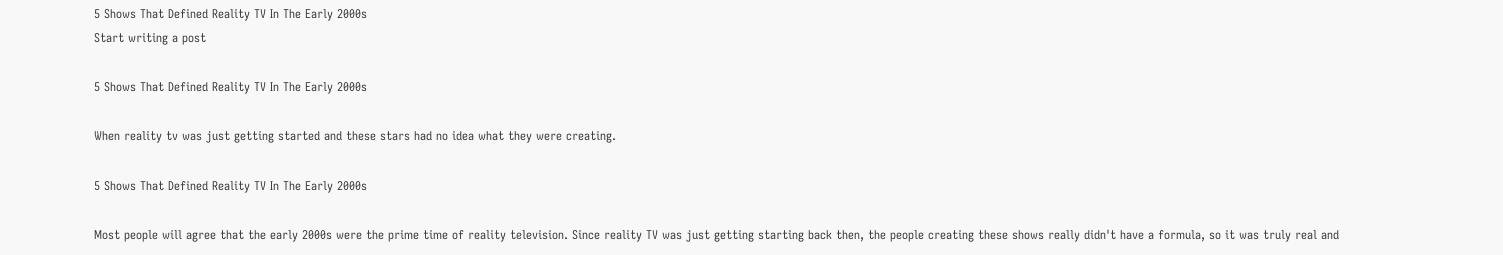5 Shows That Defined Reality TV In The Early 2000s
Start writing a post

5 Shows That Defined Reality TV In The Early 2000s

When reality tv was just getting started and these stars had no idea what they were creating.

5 Shows That Defined Reality TV In The Early 2000s

Most people will agree that the early 2000s were the prime time of reality television. Since reality TV was just getting starting back then, the people creating these shows really didn't have a formula, so it was truly real and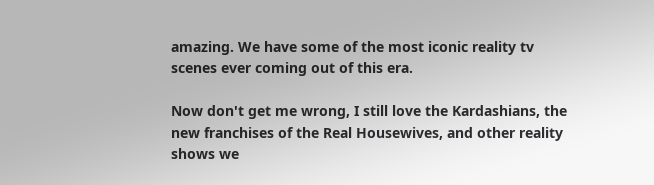amazing. We have some of the most iconic reality tv scenes ever coming out of this era.

Now don't get me wrong, I still love the Kardashians, the new franchises of the Real Housewives, and other reality shows we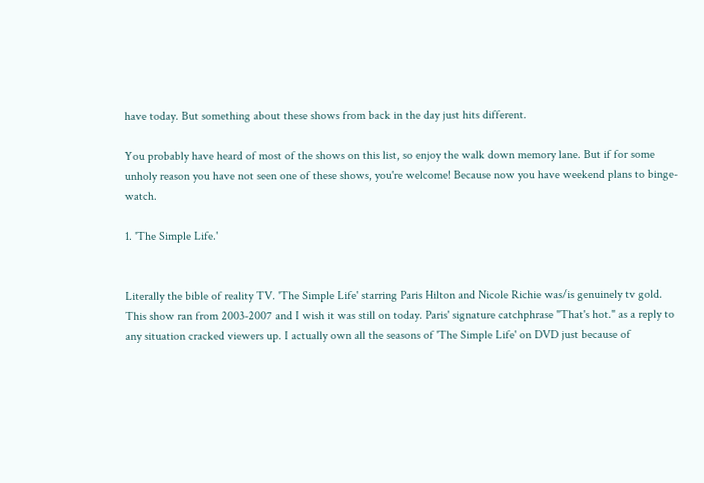have today. But something about these shows from back in the day just hits different.

You probably have heard of most of the shows on this list, so enjoy the walk down memory lane. But if for some unholy reason you have not seen one of these shows, you're welcome! Because now you have weekend plans to binge-watch.

1. 'The Simple Life.'


Literally the bible of reality TV. 'The Simple Life' starring Paris Hilton and Nicole Richie was/is genuinely tv gold. This show ran from 2003-2007 and I wish it was still on today. Paris' signature catchphrase "That's hot." as a reply to any situation cracked viewers up. I actually own all the seasons of 'The Simple Life' on DVD just because of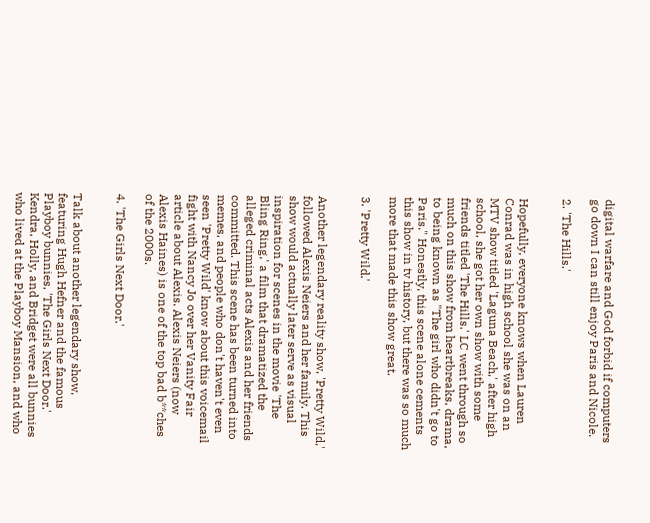digital warfare and God forbid if computers go down I can still enjoy Paris and Nicole.

2. 'The Hills.'


Hopefully, everyone knows when Lauren Conrad was in high school she was on an MTV show titled 'Laguna Beach,' after high school, she got her own show with some friends titled 'The Hills.' LC went through so much on this show from heartbreaks, drama, to being known as "The girl who didn't go to Paris." Honestly, this scene alone cements this show in tv history, but there was so much more that made this show great.

3. 'Pretty Wild.'


Another legendary reality show, 'Pretty Wild,' followed Alexis Neiers and her family. This show would actually later serve as visual inspiration for scenes in the movie 'The Bling Ring,' a film that dramatized the alleged criminal acts Alexis and her friends committed. This scene has been turned into memes, and people who don't haven't even seen 'Pretty Wild' know about this voicemail fight with Nancy Jo over her Vanity Fair article about Alexis. Alexis Neiers (now Alexis Haines) is one of the top bad b**ches of the 2000s.

4. 'The Girls Next Door.'


Talk about another legendary show, featuring Hugh Hefner and the famous Playboy bunnies, 'The Girls Next Door.' Kendra, Holly, and Bridget were all bunnies who lived at the Playboy Mansion, and who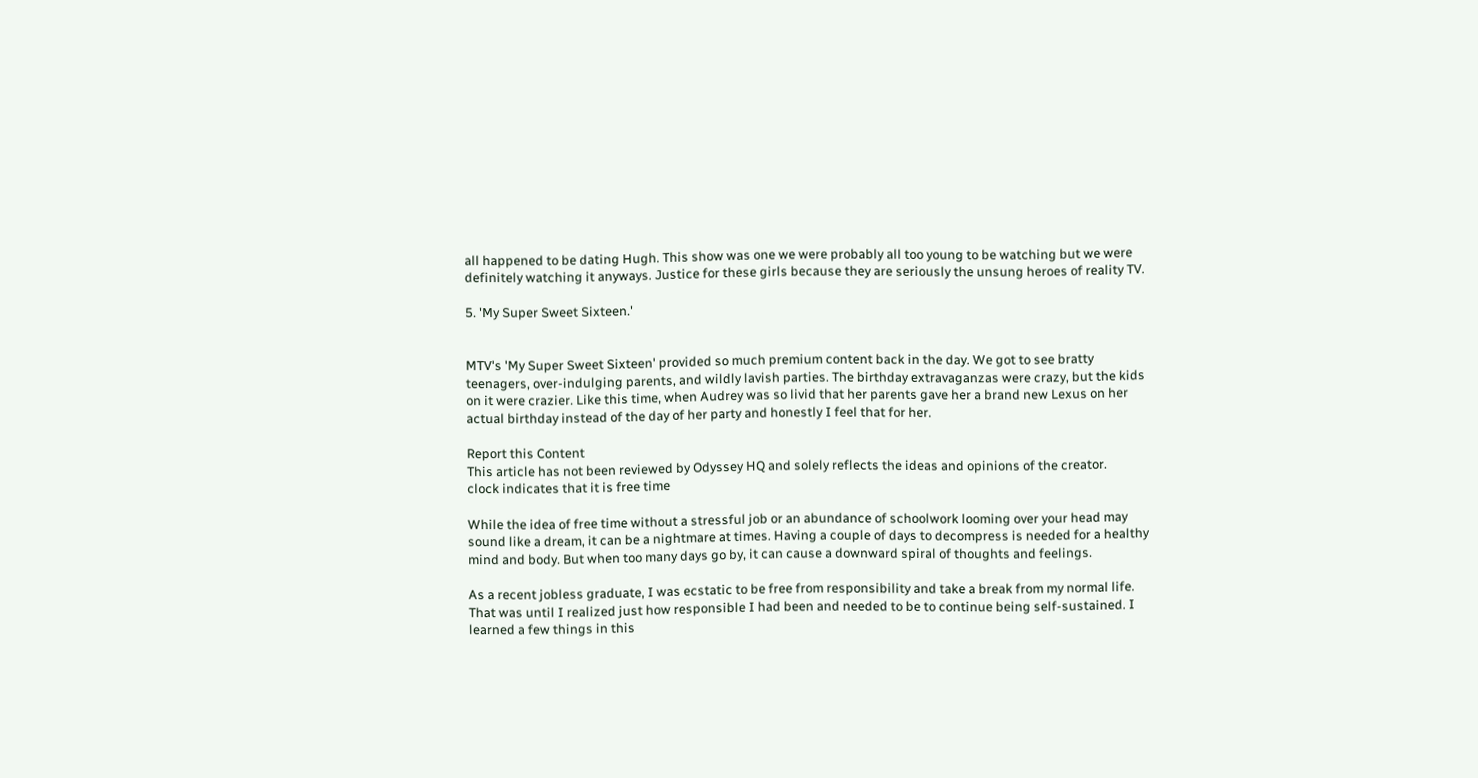all happened to be dating Hugh. This show was one we were probably all too young to be watching but we were definitely watching it anyways. Justice for these girls because they are seriously the unsung heroes of reality TV.

5. 'My Super Sweet Sixteen.'


MTV's 'My Super Sweet Sixteen' provided so much premium content back in the day. We got to see bratty teenagers, over-indulging parents, and wildly lavish parties. The birthday extravaganzas were crazy, but the kids on it were crazier. Like this time, when Audrey was so livid that her parents gave her a brand new Lexus on her actual birthday instead of the day of her party and honestly I feel that for her.

Report this Content
This article has not been reviewed by Odyssey HQ and solely reflects the ideas and opinions of the creator.
clock indicates that it is free time

While the idea of free time without a stressful job or an abundance of schoolwork looming over your head may sound like a dream, it can be a nightmare at times. Having a couple of days to decompress is needed for a healthy mind and body. But when too many days go by, it can cause a downward spiral of thoughts and feelings.

As a recent jobless graduate, I was ecstatic to be free from responsibility and take a break from my normal life. That was until I realized just how responsible I had been and needed to be to continue being self-sustained. I learned a few things in this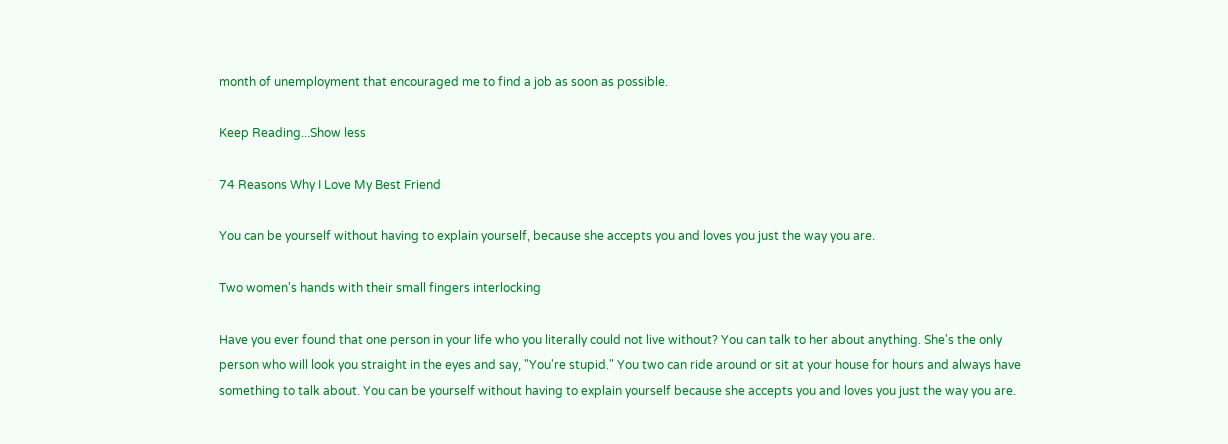month of unemployment that encouraged me to find a job as soon as possible.

Keep Reading...Show less

74 Reasons Why I Love My Best Friend

You can be yourself without having to explain yourself, because she accepts you and loves you just the way you are.

Two women's hands with their small fingers interlocking

Have you ever found that one person in your life who you literally could not live without? You can talk to her about anything. She's the only person who will look you straight in the eyes and say, "You're stupid." You two can ride around or sit at your house for hours and always have something to talk about. You can be yourself without having to explain yourself because she accepts you and loves you just the way you are.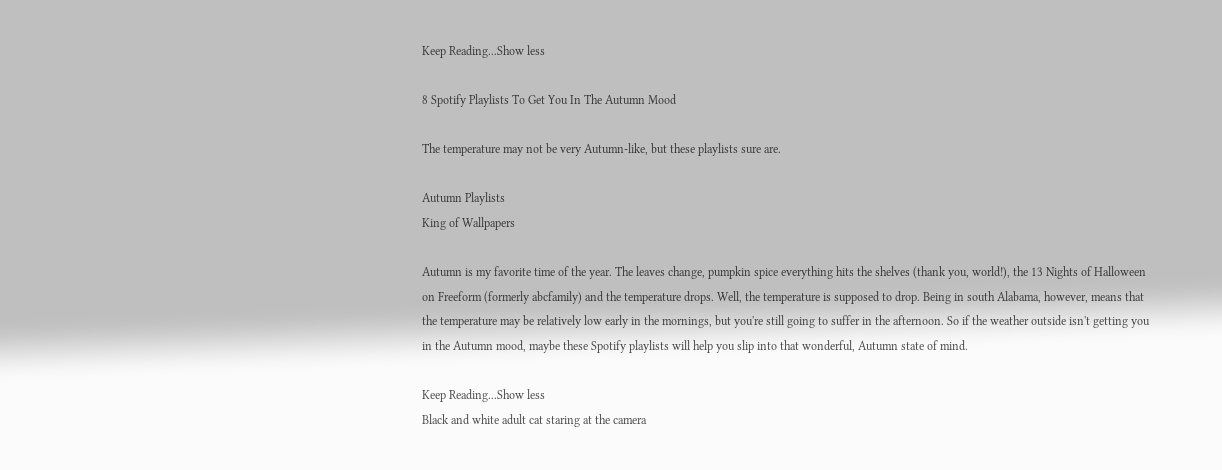Keep Reading...Show less

8 Spotify Playlists To Get You In The Autumn Mood

The temperature may not be very Autumn-like, but these playlists sure are.

Autumn Playlists
King of Wallpapers

Autumn is my favorite time of the year. The leaves change, pumpkin spice everything hits the shelves (thank you, world!), the 13 Nights of Halloween on Freeform (formerly abcfamily) and the temperature drops. Well, the temperature is supposed to drop. Being in south Alabama, however, means that the temperature may be relatively low early in the mornings, but you're still going to suffer in the afternoon. So if the weather outside isn't getting you in the Autumn mood, maybe these Spotify playlists will help you slip into that wonderful, Autumn state of mind.

Keep Reading...Show less
Black and white adult cat staring at the camera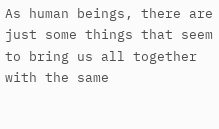As human beings, there are just some things that seem to bring us all together with the same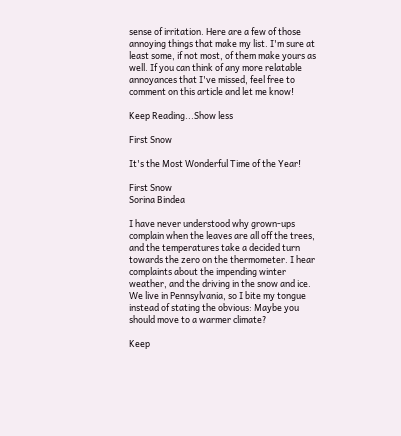sense of irritation. Here are a few of those annoying things that make my list. I'm sure at least some, if not most, of them make yours as well. If you can think of any more relatable annoyances that I've missed, feel free to comment on this article and let me know!

Keep Reading...Show less

First Snow

It's the Most Wonderful Time of the Year!

First Snow
Sorina Bindea

I have never understood why grown-ups complain when the leaves are all off the trees, and the temperatures take a decided turn towards the zero on the thermometer. I hear complaints about the impending winter weather, and the driving in the snow and ice. We live in Pennsylvania, so I bite my tongue instead of stating the obvious: Maybe you should move to a warmer climate?

Keep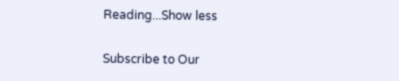Reading...Show less

Subscribe to Our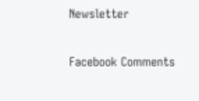Newsletter

Facebook Comments